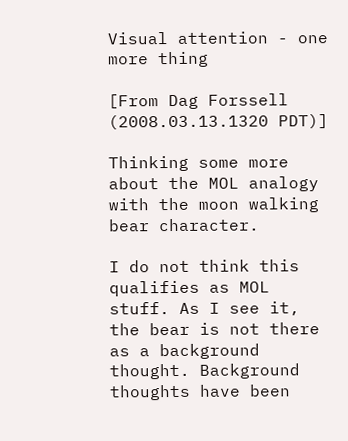Visual attention - one more thing

[From Dag Forssell (2008.03.13.1320 PDT)]

Thinking some more about the MOL analogy with the moon walking bear character.

I do not think this qualifies as MOL stuff. As I see it, the bear is not there as a background thought. Background thoughts have been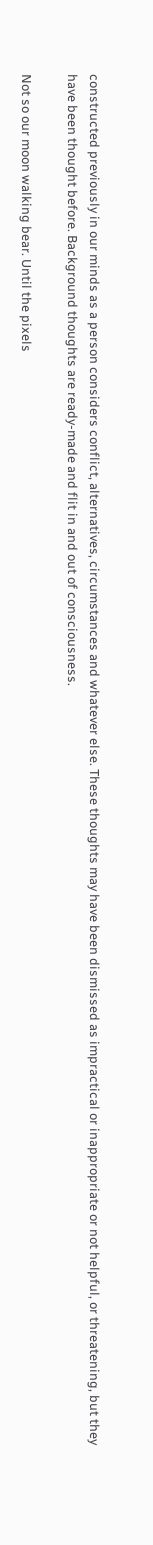constructed previously in our minds as a person considers conflict, alternatives, circumstances and whatever else. These thoughts may have been dismissed as impractical or inappropriate or not helpful, or threatening, but they have been thought before. Background thoughts are ready-made and flit in and out of consciousness.

Not so our moon walking bear. Until the pixels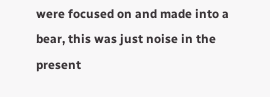were focused on and made into a bear, this was just noise in the present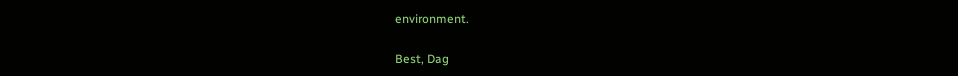environment.

Best, Dag